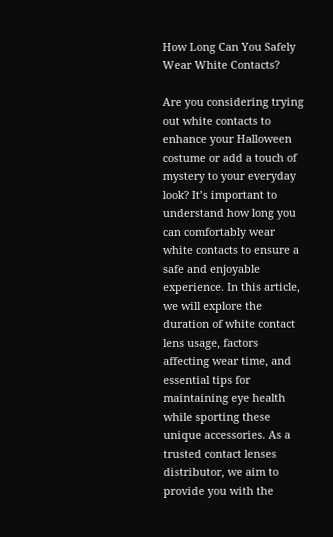How Long Can You Safely Wear White Contacts?

Are you considering trying out white contacts to enhance your Halloween costume or add a touch of mystery to your everyday look? It’s important to understand how long you can comfortably wear white contacts to ensure a safe and enjoyable experience. In this article, we will explore the duration of white contact lens usage, factors affecting wear time, and essential tips for maintaining eye health while sporting these unique accessories. As a trusted contact lenses distributor, we aim to provide you with the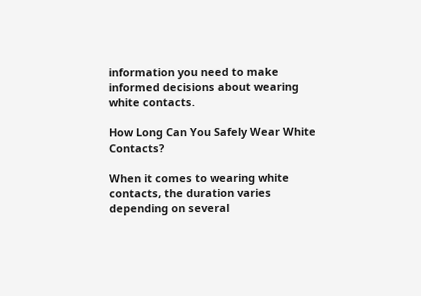information you need to make informed decisions about wearing white contacts.

How Long Can You Safely Wear White Contacts?

When it comes to wearing white contacts, the duration varies depending on several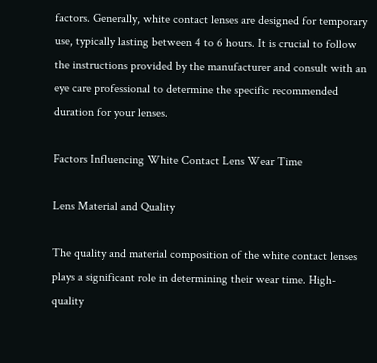factors. Generally, white contact lenses are designed for temporary use, typically lasting between 4 to 6 hours. It is crucial to follow the instructions provided by the manufacturer and consult with an eye care professional to determine the specific recommended duration for your lenses.

Factors Influencing White Contact Lens Wear Time

Lens Material and Quality

The quality and material composition of the white contact lenses plays a significant role in determining their wear time. High-quality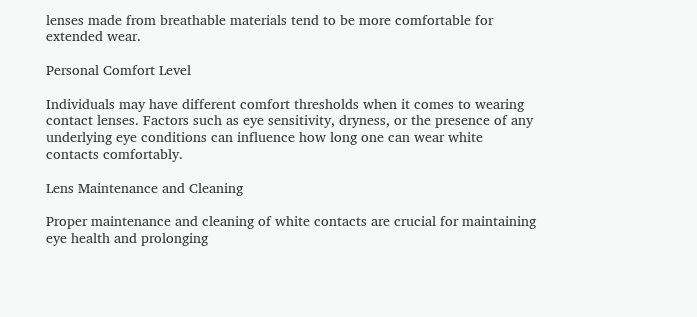lenses made from breathable materials tend to be more comfortable for extended wear.

Personal Comfort Level

Individuals may have different comfort thresholds when it comes to wearing contact lenses. Factors such as eye sensitivity, dryness, or the presence of any underlying eye conditions can influence how long one can wear white contacts comfortably.

Lens Maintenance and Cleaning

Proper maintenance and cleaning of white contacts are crucial for maintaining eye health and prolonging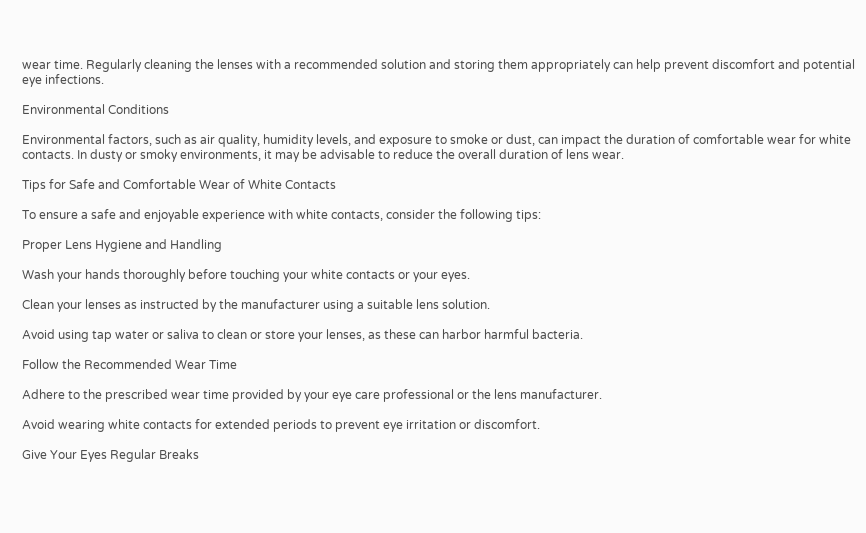wear time. Regularly cleaning the lenses with a recommended solution and storing them appropriately can help prevent discomfort and potential eye infections.

Environmental Conditions

Environmental factors, such as air quality, humidity levels, and exposure to smoke or dust, can impact the duration of comfortable wear for white contacts. In dusty or smoky environments, it may be advisable to reduce the overall duration of lens wear.

Tips for Safe and Comfortable Wear of White Contacts

To ensure a safe and enjoyable experience with white contacts, consider the following tips:

Proper Lens Hygiene and Handling

Wash your hands thoroughly before touching your white contacts or your eyes.

Clean your lenses as instructed by the manufacturer using a suitable lens solution.

Avoid using tap water or saliva to clean or store your lenses, as these can harbor harmful bacteria.

Follow the Recommended Wear Time

Adhere to the prescribed wear time provided by your eye care professional or the lens manufacturer.

Avoid wearing white contacts for extended periods to prevent eye irritation or discomfort.

Give Your Eyes Regular Breaks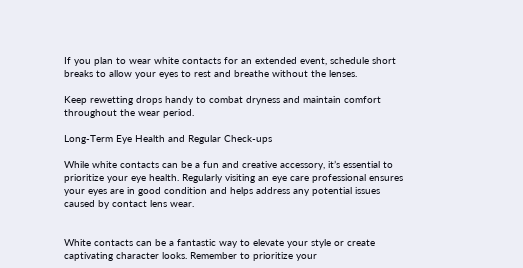If you plan to wear white contacts for an extended event, schedule short breaks to allow your eyes to rest and breathe without the lenses.

Keep rewetting drops handy to combat dryness and maintain comfort throughout the wear period.

Long-Term Eye Health and Regular Check-ups

While white contacts can be a fun and creative accessory, it’s essential to prioritize your eye health. Regularly visiting an eye care professional ensures your eyes are in good condition and helps address any potential issues caused by contact lens wear.


White contacts can be a fantastic way to elevate your style or create captivating character looks. Remember to prioritize your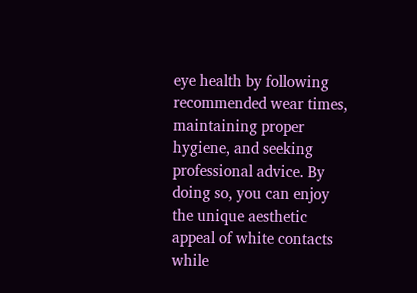eye health by following recommended wear times, maintaining proper hygiene, and seeking professional advice. By doing so, you can enjoy the unique aesthetic appeal of white contacts while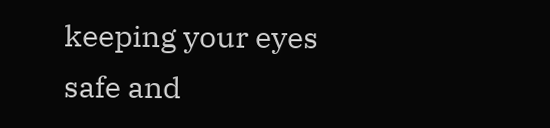keeping your eyes safe and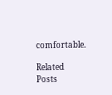comfortable.

Related Posts